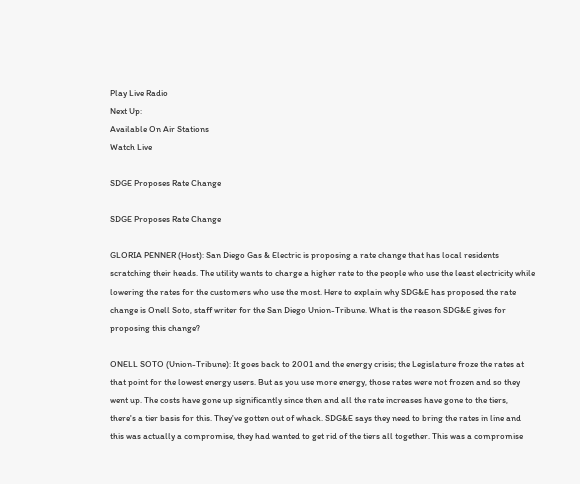Play Live Radio
Next Up:
Available On Air Stations
Watch Live

SDGE Proposes Rate Change

SDGE Proposes Rate Change

GLORIA PENNER (Host): San Diego Gas & Electric is proposing a rate change that has local residents scratching their heads. The utility wants to charge a higher rate to the people who use the least electricity while lowering the rates for the customers who use the most. Here to explain why SDG&E has proposed the rate change is Onell Soto, staff writer for the San Diego Union-Tribune. What is the reason SDG&E gives for proposing this change?

ONELL SOTO (Union-Tribune): It goes back to 2001 and the energy crisis; the Legislature froze the rates at that point for the lowest energy users. But as you use more energy, those rates were not frozen and so they went up. The costs have gone up significantly since then and all the rate increases have gone to the tiers, there's a tier basis for this. They've gotten out of whack. SDG&E says they need to bring the rates in line and this was actually a compromise, they had wanted to get rid of the tiers all together. This was a compromise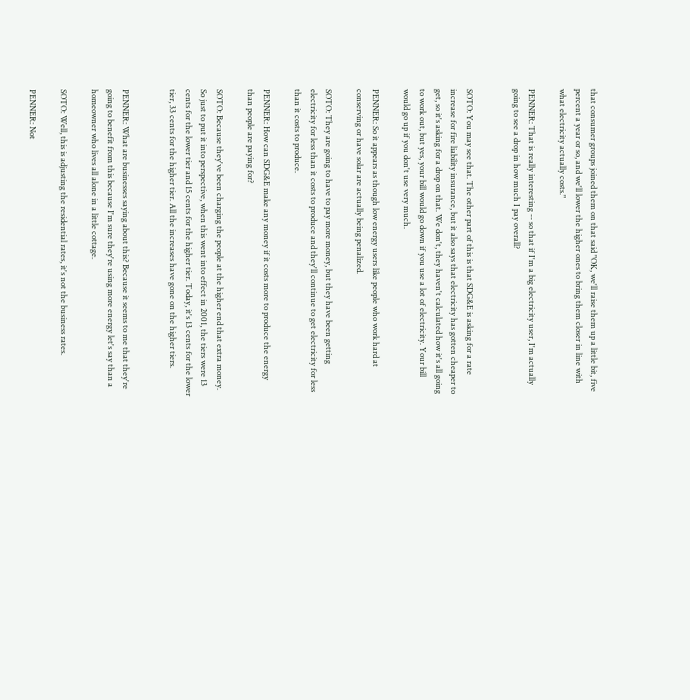that consumer groups joined them on that said "OK, we'll raise them up a little bit, five percent a year or so, and we'll lower the higher ones to bring them closer in line with what electricity actually costs."

PENNER: That is really interesting -- so that if I'm a big electricity user, I'm actually going to see a drop in how much I pay overall?


SOTO: You may see that. The other part of this is that SDG&E is asking for a rate increase for fire liability insurance, but it also says that electricity has gotten cheaper to get, so it's asking for a drop on that. We don't, they haven't calculated how it's all going to work out, but yes, your bill would go down if you use a lot of electricity. Your bill would go up if you don't use very much.

PENNER: So it appears as though low energy users like people who work hard at conserving or have solar are actually being penalized.

SOTO: They are going to have to pay more money, but they have been getting electricity for less than it costs to produce and they'll continue to get electricity for less than it costs to produce.

PENNER: How can SDG&E make any money if it costs more to produce the energy than people are paying for?

SOTO: Because they've been charging the people at the higher end that extra money. So just to put it into perspective, when this went into effect in 2001, the tiers were 13 cents for the lower tier and 15 cents for the higher tier. Today, it's 13 cents for the lower tier, 33 cents for the higher tier. All the increases have gone on the higher tiers.


PENNER: What are businesses saying about this? Because it seems to me that they're going to benefit from this because I'm sure they're using more energy let's say than a homeowner who lives all alone in a little cottage.

SOTO: Well, this is adjusting the residential rates, it's not the business rates.

PENNER: Not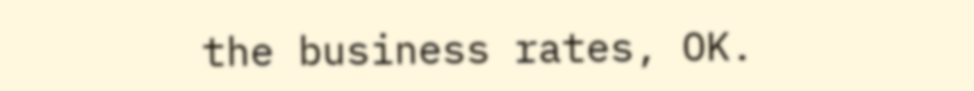the business rates, OK.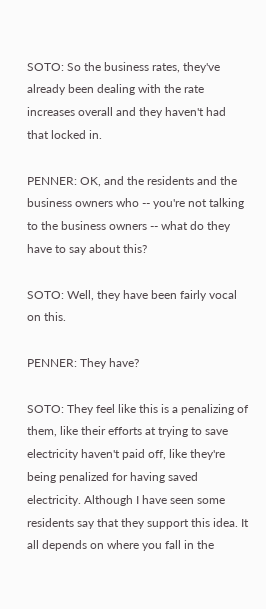SOTO: So the business rates, they've already been dealing with the rate increases overall and they haven't had that locked in.

PENNER: OK, and the residents and the business owners who -- you're not talking to the business owners -- what do they have to say about this?

SOTO: Well, they have been fairly vocal on this.

PENNER: They have?

SOTO: They feel like this is a penalizing of them, like their efforts at trying to save electricity haven't paid off, like they're being penalized for having saved electricity. Although I have seen some residents say that they support this idea. It all depends on where you fall in the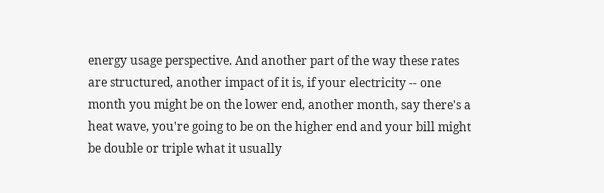energy usage perspective. And another part of the way these rates are structured, another impact of it is, if your electricity -- one month you might be on the lower end, another month, say there's a heat wave, you're going to be on the higher end and your bill might be double or triple what it usually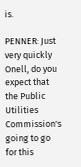is.

PENNER: Just very quickly Onell, do you expect that the Public Utilities Commission's going to go for this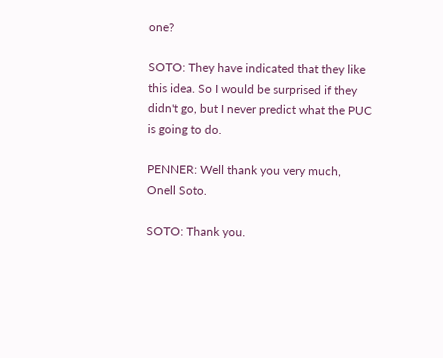one?

SOTO: They have indicated that they like this idea. So I would be surprised if they didn't go, but I never predict what the PUC is going to do.

PENNER: Well thank you very much, Onell Soto.

SOTO: Thank you.